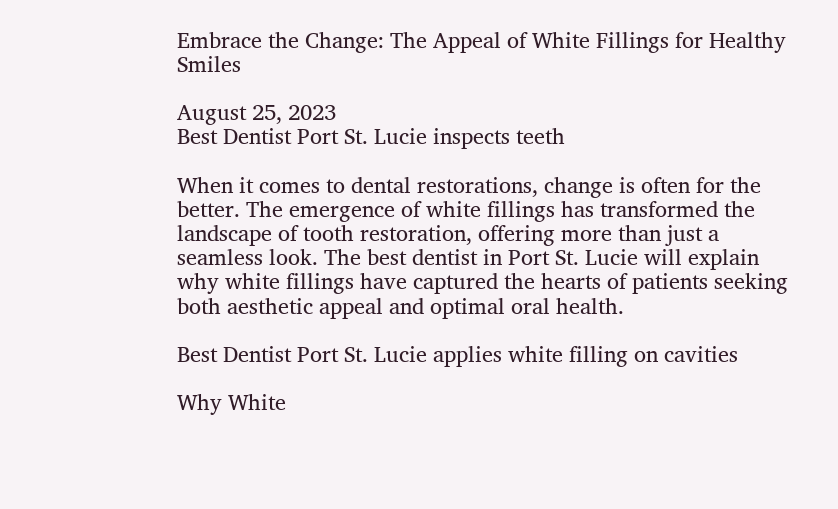Embrace the Change: The Appeal of White Fillings for Healthy Smiles

August 25, 2023
Best Dentist Port St. Lucie inspects teeth

When it comes to dental restorations, change is often for the better. The emergence of white fillings has transformed the landscape of tooth restoration, offering more than just a seamless look. The best dentist in Port St. Lucie will explain why white fillings have captured the hearts of patients seeking both aesthetic appeal and optimal oral health.

Best Dentist Port St. Lucie applies white filling on cavities

Why White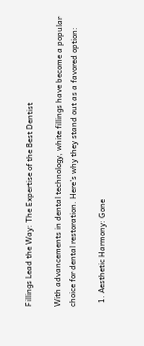Fillings Lead the Way: The Expertise of the Best Dentist

With advancements in dental technology, white fillings have become a popular choice for dental restoration. Here’s why they stand out as a favored option:

  1. Aesthetic Harmony: Gone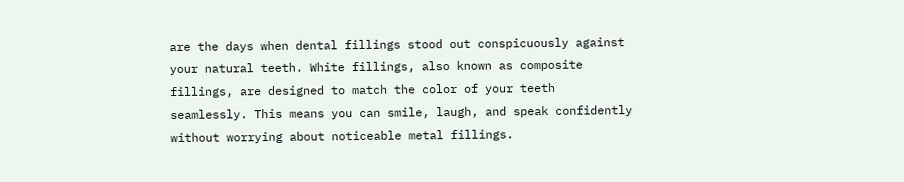are the days when dental fillings stood out conspicuously against your natural teeth. White fillings, also known as composite fillings, are designed to match the color of your teeth seamlessly. This means you can smile, laugh, and speak confidently without worrying about noticeable metal fillings.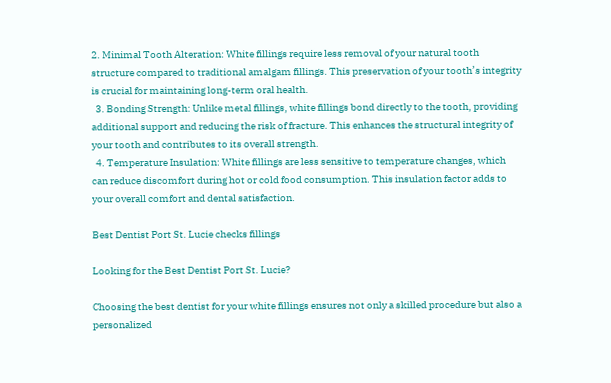2. Minimal Tooth Alteration: White fillings require less removal of your natural tooth structure compared to traditional amalgam fillings. This preservation of your tooth’s integrity is crucial for maintaining long-term oral health.
  3. Bonding Strength: Unlike metal fillings, white fillings bond directly to the tooth, providing additional support and reducing the risk of fracture. This enhances the structural integrity of your tooth and contributes to its overall strength.
  4. Temperature Insulation: White fillings are less sensitive to temperature changes, which can reduce discomfort during hot or cold food consumption. This insulation factor adds to your overall comfort and dental satisfaction.

Best Dentist Port St. Lucie checks fillings

Looking for the Best Dentist Port St. Lucie?

Choosing the best dentist for your white fillings ensures not only a skilled procedure but also a personalized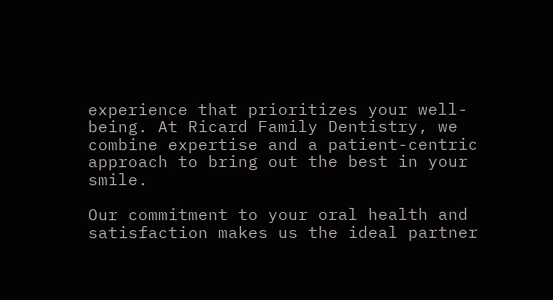experience that prioritizes your well-being. At Ricard Family Dentistry, we combine expertise and a patient-centric approach to bring out the best in your smile.

Our commitment to your oral health and satisfaction makes us the ideal partner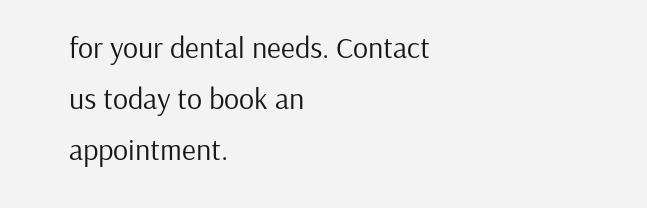for your dental needs. Contact us today to book an appointment.